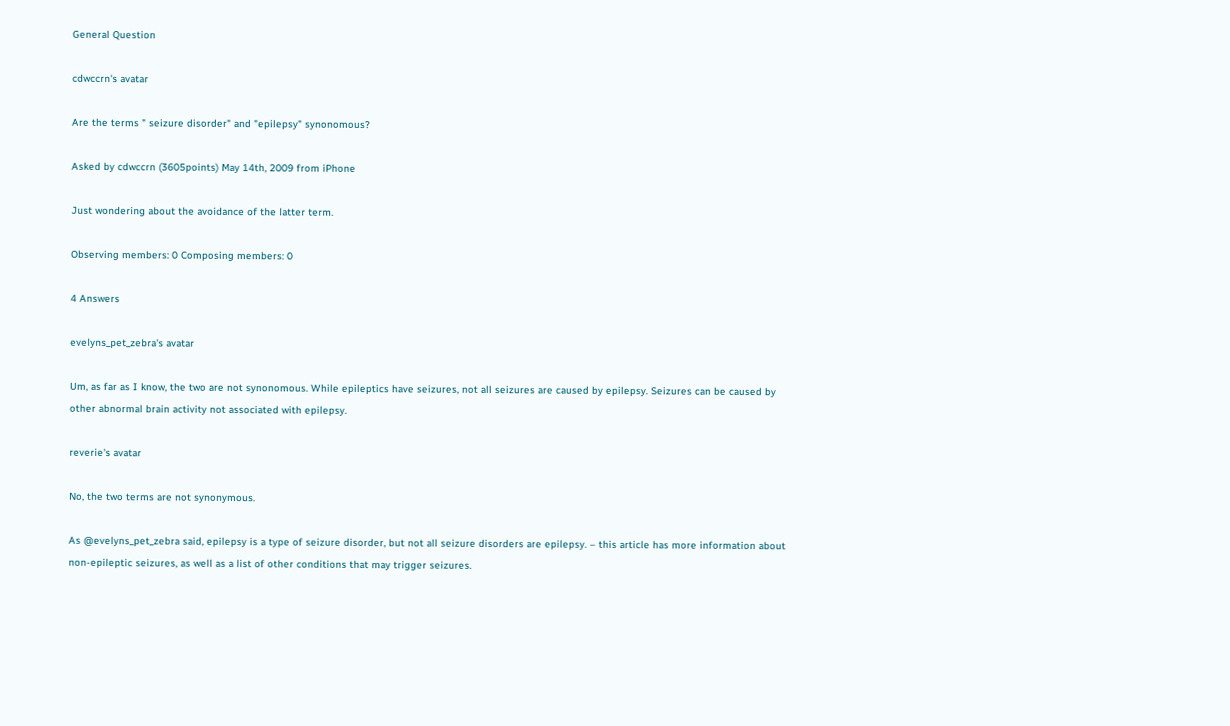General Question

cdwccrn's avatar

Are the terms " seizure disorder" and "epilepsy" synonomous?

Asked by cdwccrn (3605points) May 14th, 2009 from iPhone

Just wondering about the avoidance of the latter term.

Observing members: 0 Composing members: 0

4 Answers

evelyns_pet_zebra's avatar

Um, as far as I know, the two are not synonomous. While epileptics have seizures, not all seizures are caused by epilepsy. Seizures can be caused by other abnormal brain activity not associated with epilepsy.

reverie's avatar

No, the two terms are not synonymous.

As @evelyns_pet_zebra said, epilepsy is a type of seizure disorder, but not all seizure disorders are epilepsy. – this article has more information about non-epileptic seizures, as well as a list of other conditions that may trigger seizures.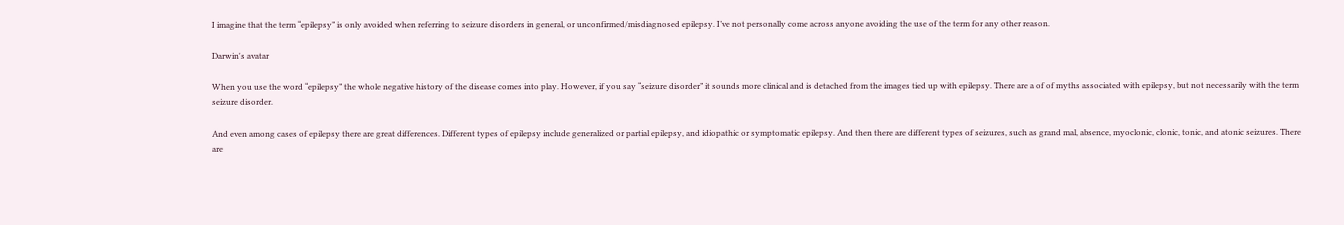I imagine that the term “epilepsy” is only avoided when referring to seizure disorders in general, or unconfirmed/misdiagnosed epilepsy. I’ve not personally come across anyone avoiding the use of the term for any other reason.

Darwin's avatar

When you use the word “epilepsy” the whole negative history of the disease comes into play. However, if you say “seizure disorder” it sounds more clinical and is detached from the images tied up with epilepsy. There are a of of myths associated with epilepsy, but not necessarily with the term seizure disorder.

And even among cases of epilepsy there are great differences. Different types of epilepsy include generalized or partial epilepsy, and idiopathic or symptomatic epilepsy. And then there are different types of seizures, such as grand mal, absence, myoclonic, clonic, tonic, and atonic seizures. There are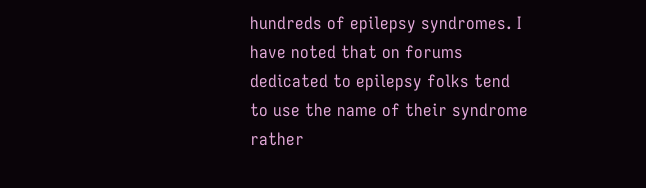hundreds of epilepsy syndromes. I have noted that on forums dedicated to epilepsy folks tend to use the name of their syndrome rather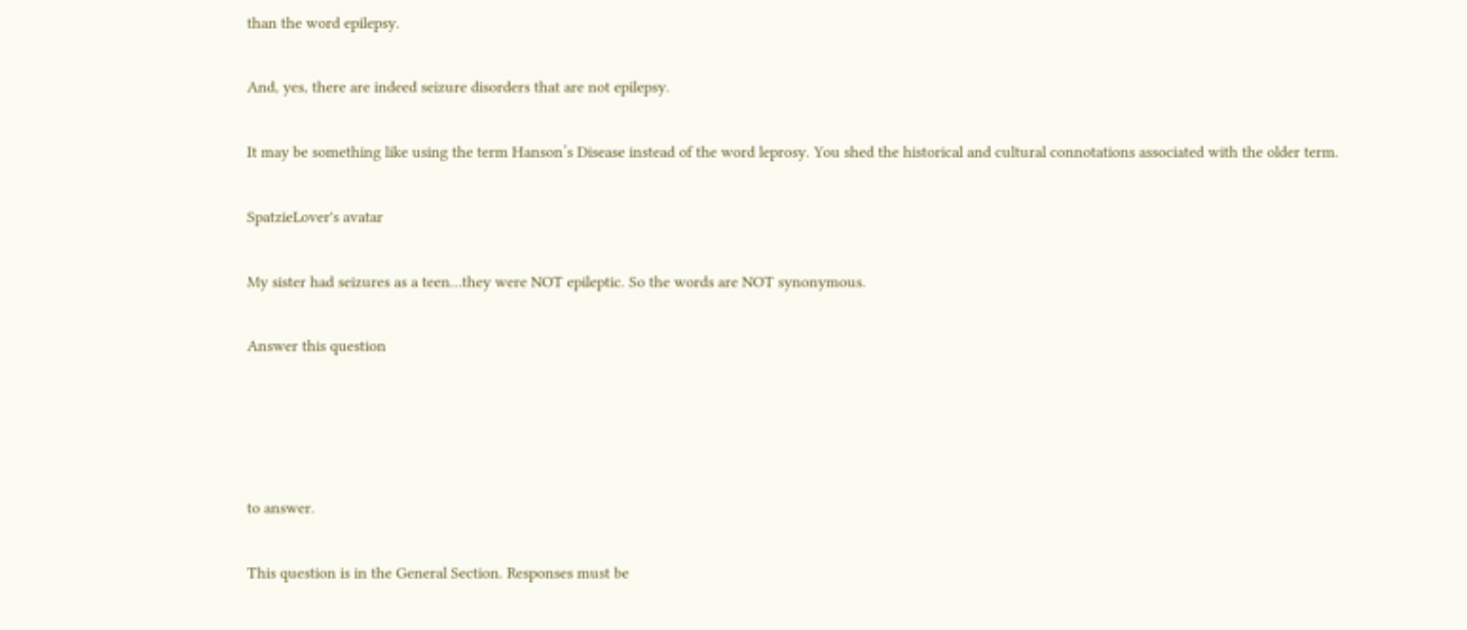than the word epilepsy.

And, yes, there are indeed seizure disorders that are not epilepsy.

It may be something like using the term Hanson’s Disease instead of the word leprosy. You shed the historical and cultural connotations associated with the older term.

SpatzieLover's avatar

My sister had seizures as a teen…they were NOT epileptic. So the words are NOT synonymous.

Answer this question




to answer.

This question is in the General Section. Responses must be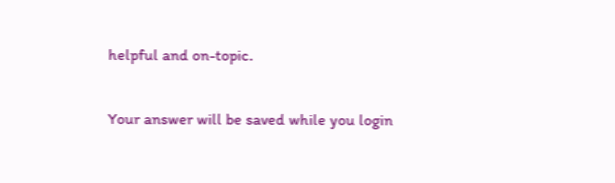helpful and on-topic.

Your answer will be saved while you login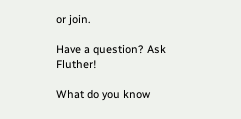or join.

Have a question? Ask Fluther!

What do you know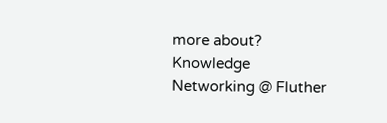more about?
Knowledge Networking @ Fluther